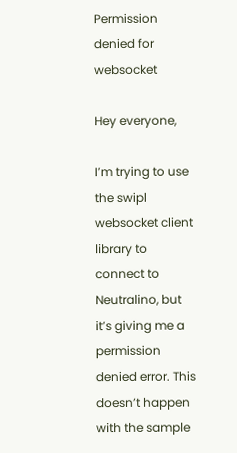Permission denied for websocket

Hey everyone,

I’m trying to use the swipl websocket client library to connect to Neutralino, but it’s giving me a permission denied error. This doesn’t happen with the sample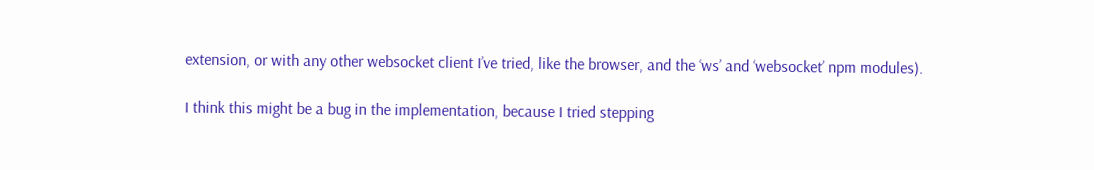extension, or with any other websocket client I’ve tried, like the browser, and the ‘ws’ and ‘websocket’ npm modules).

I think this might be a bug in the implementation, because I tried stepping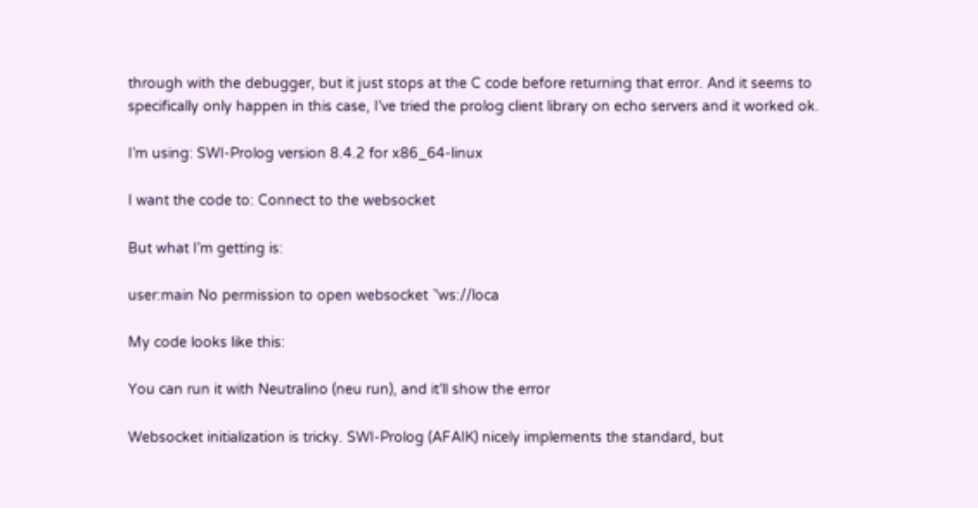through with the debugger, but it just stops at the C code before returning that error. And it seems to specifically only happen in this case, I’ve tried the prolog client library on echo servers and it worked ok.

I’m using: SWI-Prolog version 8.4.2 for x86_64-linux

I want the code to: Connect to the websocket

But what I’m getting is:

user:main No permission to open websocket `'ws://loca

My code looks like this:

You can run it with Neutralino (neu run), and it’ll show the error

Websocket initialization is tricky. SWI-Prolog (AFAIK) nicely implements the standard, but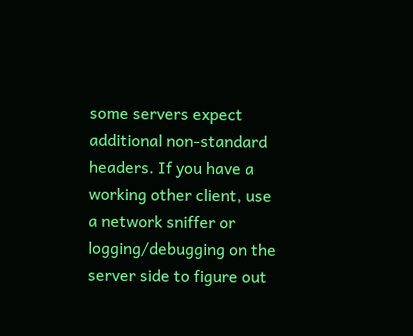some servers expect additional non-standard headers. If you have a working other client, use a network sniffer or logging/debugging on the server side to figure out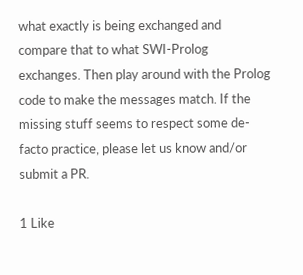what exactly is being exchanged and compare that to what SWI-Prolog exchanges. Then play around with the Prolog code to make the messages match. If the missing stuff seems to respect some de-facto practice, please let us know and/or submit a PR.

1 Like